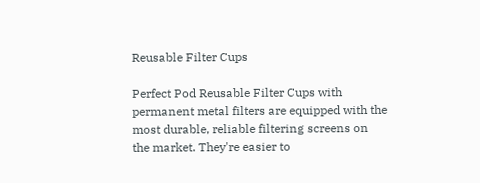Reusable Filter Cups

Perfect Pod Reusable Filter Cups with permanent metal filters are equipped with the most durable, reliable filtering screens on the market. They're easier to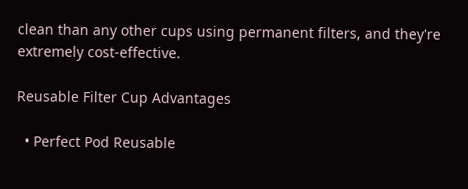clean than any other cups using permanent filters, and they're extremely cost-effective.

Reusable Filter Cup Advantages

  • Perfect Pod Reusable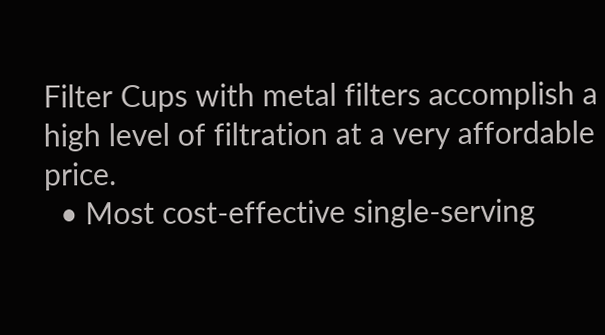Filter Cups with metal filters accomplish a high level of filtration at a very affordable price.
  • Most cost-effective single-serving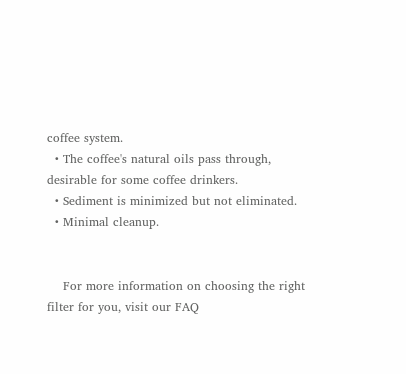coffee system.
  • The coffee's natural oils pass through, desirable for some coffee drinkers.
  • Sediment is minimized but not eliminated.
  • Minimal cleanup.


    For more information on choosing the right filter for you, visit our FAQ